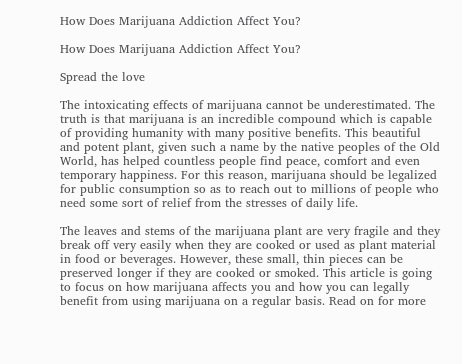How Does Marijuana Addiction Affect You?

How Does Marijuana Addiction Affect You?

Spread the love

The intoxicating effects of marijuana cannot be underestimated. The truth is that marijuana is an incredible compound which is capable of providing humanity with many positive benefits. This beautiful and potent plant, given such a name by the native peoples of the Old World, has helped countless people find peace, comfort and even temporary happiness. For this reason, marijuana should be legalized for public consumption so as to reach out to millions of people who need some sort of relief from the stresses of daily life.

The leaves and stems of the marijuana plant are very fragile and they break off very easily when they are cooked or used as plant material in food or beverages. However, these small, thin pieces can be preserved longer if they are cooked or smoked. This article is going to focus on how marijuana affects you and how you can legally benefit from using marijuana on a regular basis. Read on for more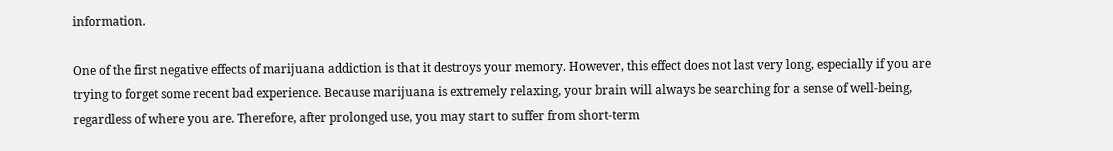information.

One of the first negative effects of marijuana addiction is that it destroys your memory. However, this effect does not last very long, especially if you are trying to forget some recent bad experience. Because marijuana is extremely relaxing, your brain will always be searching for a sense of well-being, regardless of where you are. Therefore, after prolonged use, you may start to suffer from short-term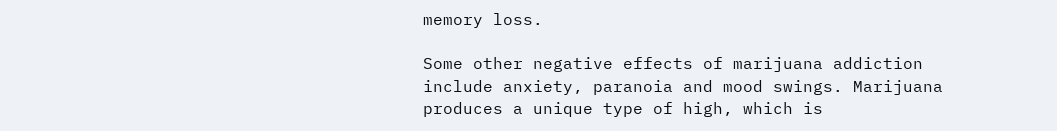memory loss.

Some other negative effects of marijuana addiction include anxiety, paranoia and mood swings. Marijuana produces a unique type of high, which is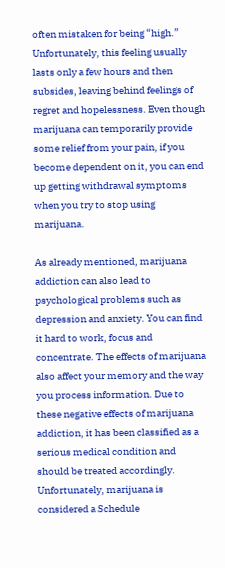often mistaken for being “high.” Unfortunately, this feeling usually lasts only a few hours and then subsides, leaving behind feelings of regret and hopelessness. Even though marijuana can temporarily provide some relief from your pain, if you become dependent on it, you can end up getting withdrawal symptoms when you try to stop using marijuana.

As already mentioned, marijuana addiction can also lead to psychological problems such as depression and anxiety. You can find it hard to work, focus and concentrate. The effects of marijuana also affect your memory and the way you process information. Due to these negative effects of marijuana addiction, it has been classified as a serious medical condition and should be treated accordingly. Unfortunately, marijuana is considered a Schedule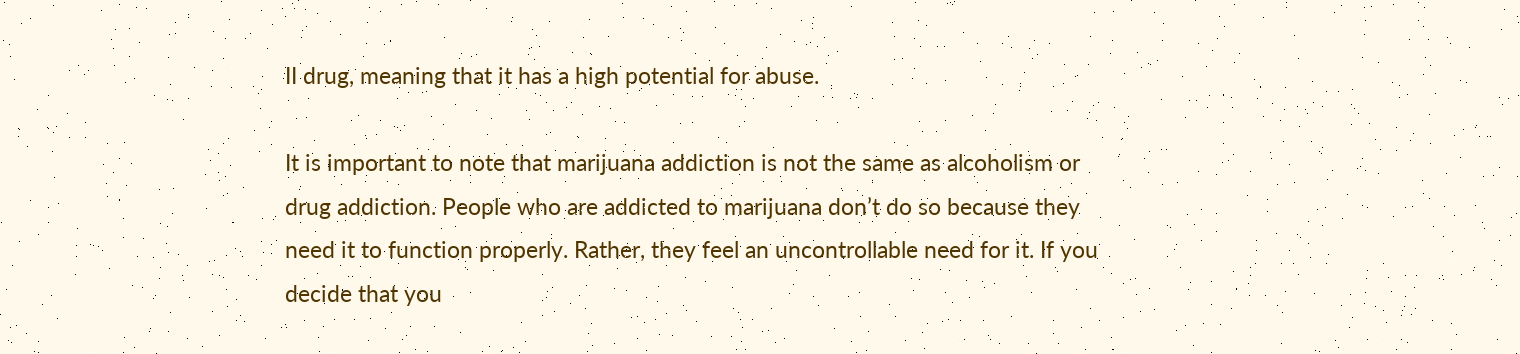II drug, meaning that it has a high potential for abuse.

It is important to note that marijuana addiction is not the same as alcoholism or drug addiction. People who are addicted to marijuana don’t do so because they need it to function properly. Rather, they feel an uncontrollable need for it. If you decide that you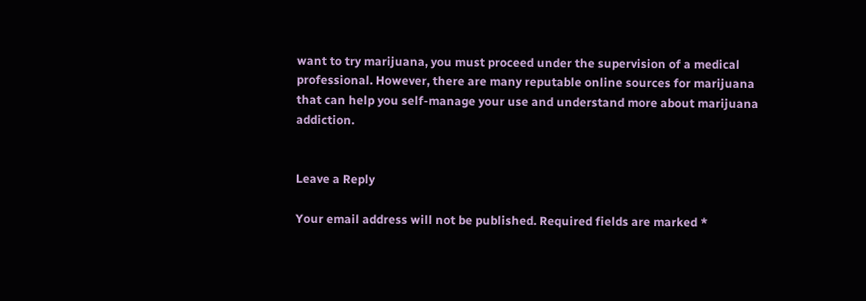want to try marijuana, you must proceed under the supervision of a medical professional. However, there are many reputable online sources for marijuana that can help you self-manage your use and understand more about marijuana addiction.


Leave a Reply

Your email address will not be published. Required fields are marked *